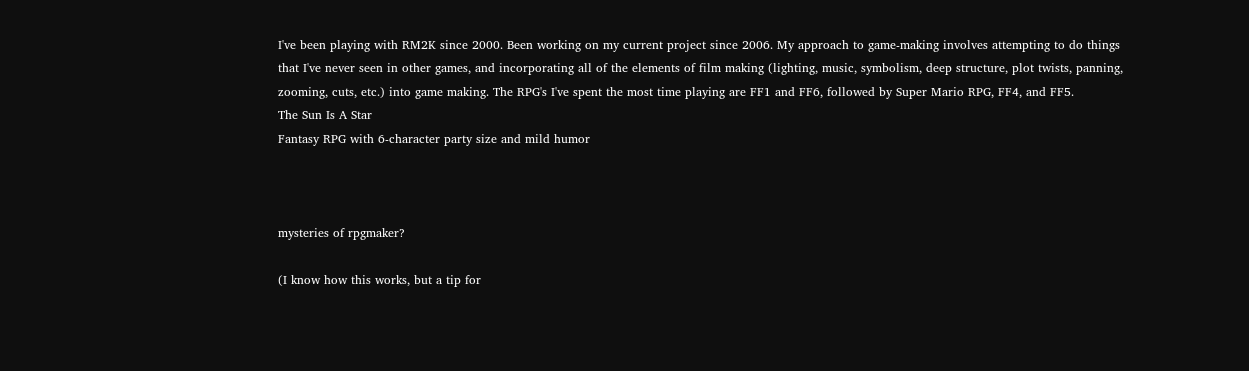I've been playing with RM2K since 2000. Been working on my current project since 2006. My approach to game-making involves attempting to do things that I've never seen in other games, and incorporating all of the elements of film making (lighting, music, symbolism, deep structure, plot twists, panning, zooming, cuts, etc.) into game making. The RPG's I've spent the most time playing are FF1 and FF6, followed by Super Mario RPG, FF4, and FF5.
The Sun Is A Star
Fantasy RPG with 6-character party size and mild humor



mysteries of rpgmaker?

(I know how this works, but a tip for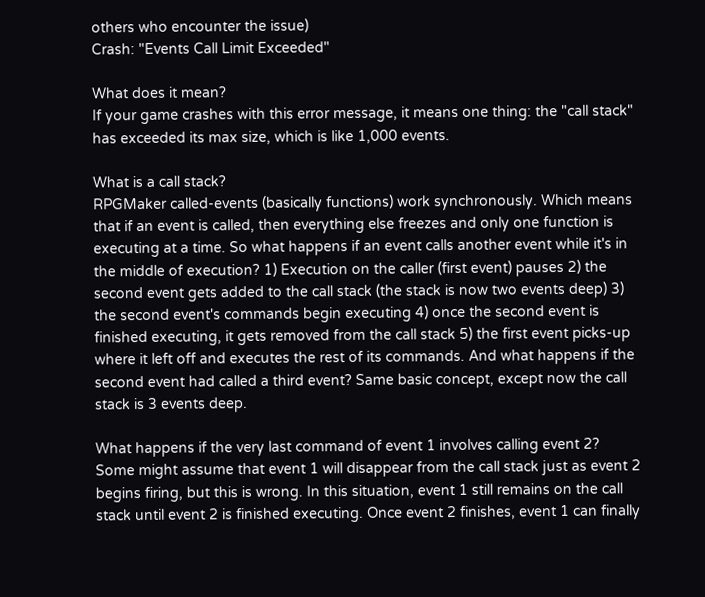others who encounter the issue)
Crash: "Events Call Limit Exceeded"

What does it mean?
If your game crashes with this error message, it means one thing: the "call stack" has exceeded its max size, which is like 1,000 events.

What is a call stack?
RPGMaker called-events (basically functions) work synchronously. Which means that if an event is called, then everything else freezes and only one function is executing at a time. So what happens if an event calls another event while it's in the middle of execution? 1) Execution on the caller (first event) pauses 2) the second event gets added to the call stack (the stack is now two events deep) 3) the second event's commands begin executing 4) once the second event is finished executing, it gets removed from the call stack 5) the first event picks-up where it left off and executes the rest of its commands. And what happens if the second event had called a third event? Same basic concept, except now the call stack is 3 events deep.

What happens if the very last command of event 1 involves calling event 2?
Some might assume that event 1 will disappear from the call stack just as event 2 begins firing, but this is wrong. In this situation, event 1 still remains on the call stack until event 2 is finished executing. Once event 2 finishes, event 1 can finally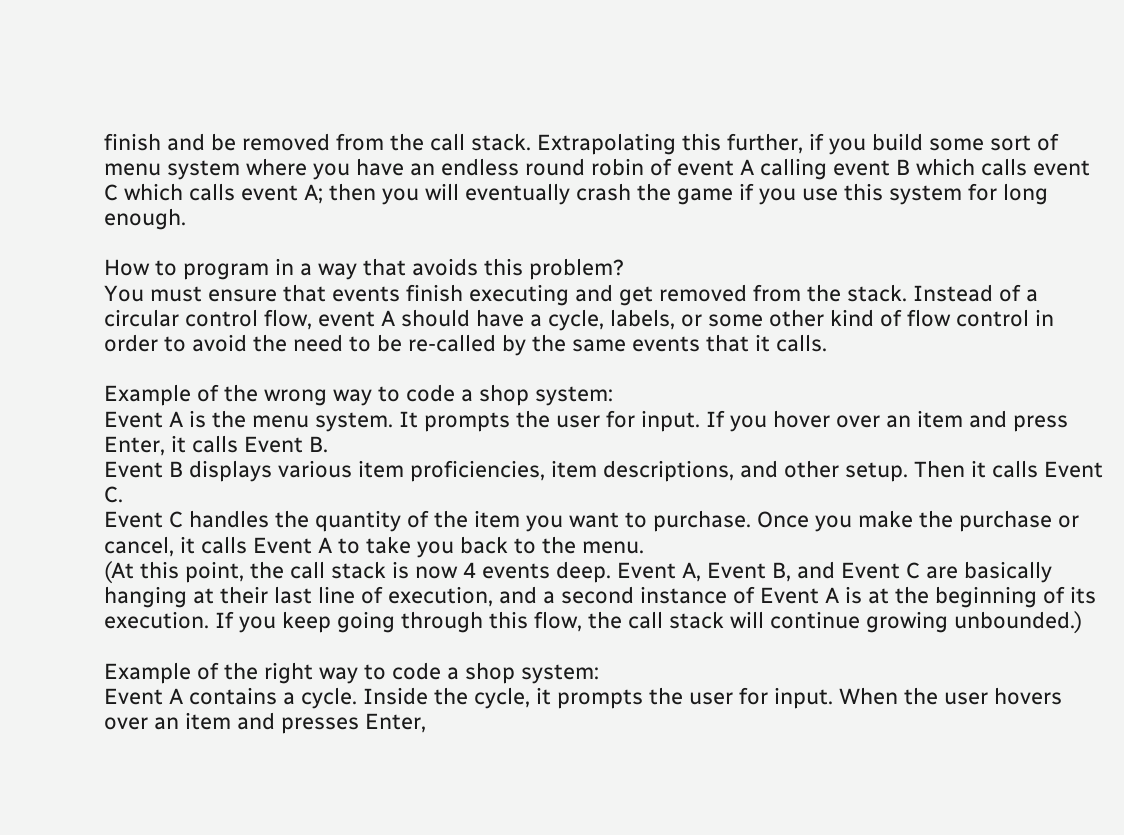finish and be removed from the call stack. Extrapolating this further, if you build some sort of menu system where you have an endless round robin of event A calling event B which calls event C which calls event A; then you will eventually crash the game if you use this system for long enough.

How to program in a way that avoids this problem?
You must ensure that events finish executing and get removed from the stack. Instead of a circular control flow, event A should have a cycle, labels, or some other kind of flow control in order to avoid the need to be re-called by the same events that it calls.

Example of the wrong way to code a shop system:
Event A is the menu system. It prompts the user for input. If you hover over an item and press Enter, it calls Event B.
Event B displays various item proficiencies, item descriptions, and other setup. Then it calls Event C.
Event C handles the quantity of the item you want to purchase. Once you make the purchase or cancel, it calls Event A to take you back to the menu.
(At this point, the call stack is now 4 events deep. Event A, Event B, and Event C are basically hanging at their last line of execution, and a second instance of Event A is at the beginning of its execution. If you keep going through this flow, the call stack will continue growing unbounded.)

Example of the right way to code a shop system:
Event A contains a cycle. Inside the cycle, it prompts the user for input. When the user hovers over an item and presses Enter,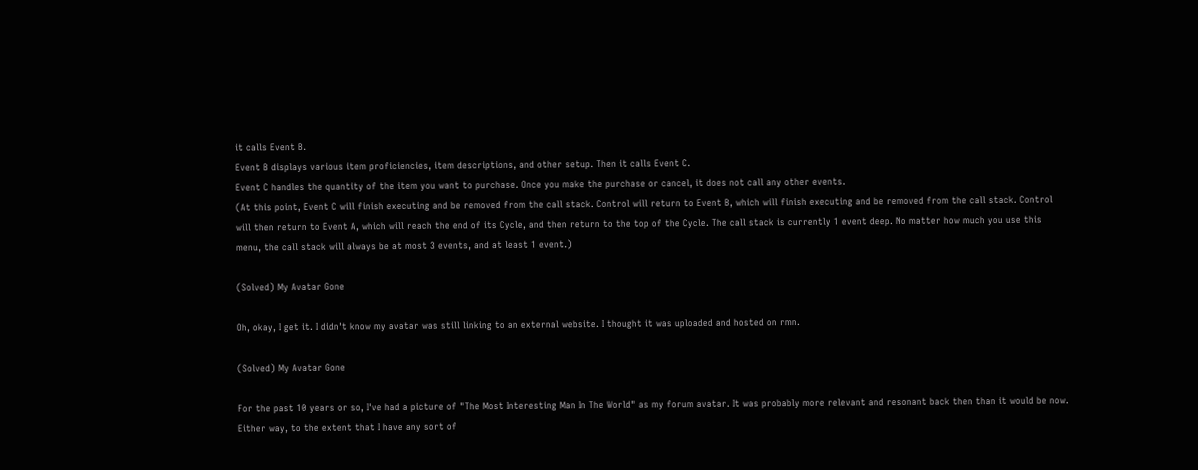it calls Event B.
Event B displays various item proficiencies, item descriptions, and other setup. Then it calls Event C.
Event C handles the quantity of the item you want to purchase. Once you make the purchase or cancel, it does not call any other events.
(At this point, Event C will finish executing and be removed from the call stack. Control will return to Event B, which will finish executing and be removed from the call stack. Control will then return to Event A, which will reach the end of its Cycle, and then return to the top of the Cycle. The call stack is currently 1 event deep. No matter how much you use this menu, the call stack will always be at most 3 events, and at least 1 event.)

(Solved) My Avatar Gone

Oh, okay, I get it. I didn't know my avatar was still linking to an external website. I thought it was uploaded and hosted on rmn.

(Solved) My Avatar Gone

For the past 10 years or so, I've had a picture of "The Most Interesting Man In The World" as my forum avatar. It was probably more relevant and resonant back then than it would be now. Either way, to the extent that I have any sort of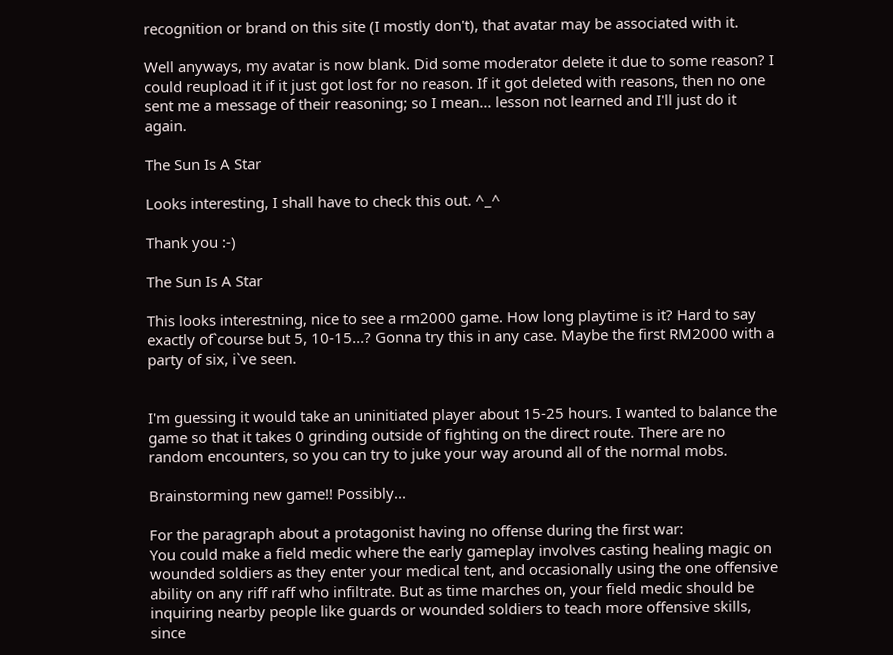recognition or brand on this site (I mostly don't), that avatar may be associated with it.

Well anyways, my avatar is now blank. Did some moderator delete it due to some reason? I could reupload it if it just got lost for no reason. If it got deleted with reasons, then no one sent me a message of their reasoning; so I mean... lesson not learned and I'll just do it again.

The Sun Is A Star

Looks interesting, I shall have to check this out. ^_^

Thank you :-)

The Sun Is A Star

This looks interestning, nice to see a rm2000 game. How long playtime is it? Hard to say exactly of`course but 5, 10-15...? Gonna try this in any case. Maybe the first RM2000 with a party of six, i`ve seen.


I'm guessing it would take an uninitiated player about 15-25 hours. I wanted to balance the game so that it takes 0 grinding outside of fighting on the direct route. There are no random encounters, so you can try to juke your way around all of the normal mobs.

Brainstorming new game!! Possibly...

For the paragraph about a protagonist having no offense during the first war:
You could make a field medic where the early gameplay involves casting healing magic on wounded soldiers as they enter your medical tent, and occasionally using the one offensive ability on any riff raff who infiltrate. But as time marches on, your field medic should be inquiring nearby people like guards or wounded soldiers to teach more offensive skills, since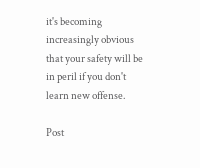it's becoming increasingly obvious that your safety will be in peril if you don't learn new offense.

Post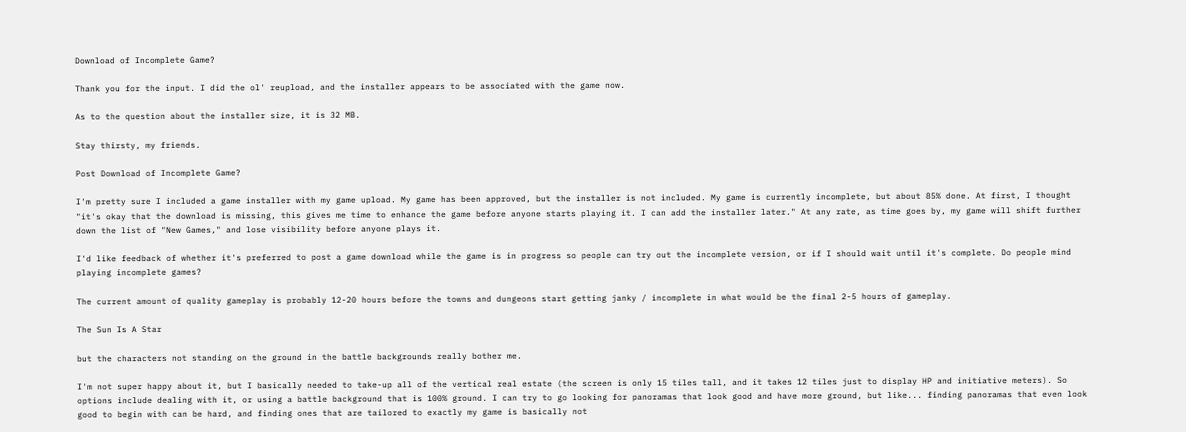Download of Incomplete Game?

Thank you for the input. I did the ol' reupload, and the installer appears to be associated with the game now.

As to the question about the installer size, it is 32 MB.

Stay thirsty, my friends.

Post Download of Incomplete Game?

I'm pretty sure I included a game installer with my game upload. My game has been approved, but the installer is not included. My game is currently incomplete, but about 85% done. At first, I thought "it's okay that the download is missing, this gives me time to enhance the game before anyone starts playing it. I can add the installer later." At any rate, as time goes by, my game will shift further down the list of "New Games," and lose visibility before anyone plays it.

I'd like feedback of whether it's preferred to post a game download while the game is in progress so people can try out the incomplete version, or if I should wait until it's complete. Do people mind playing incomplete games?

The current amount of quality gameplay is probably 12-20 hours before the towns and dungeons start getting janky / incomplete in what would be the final 2-5 hours of gameplay.

The Sun Is A Star

but the characters not standing on the ground in the battle backgrounds really bother me.

I'm not super happy about it, but I basically needed to take-up all of the vertical real estate (the screen is only 15 tiles tall, and it takes 12 tiles just to display HP and initiative meters). So options include dealing with it, or using a battle background that is 100% ground. I can try to go looking for panoramas that look good and have more ground, but like... finding panoramas that even look good to begin with can be hard, and finding ones that are tailored to exactly my game is basically not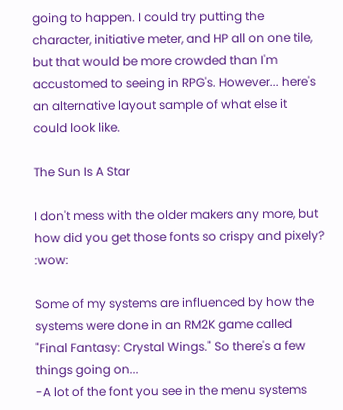going to happen. I could try putting the character, initiative meter, and HP all on one tile, but that would be more crowded than I'm accustomed to seeing in RPG's. However... here's an alternative layout sample of what else it could look like.

The Sun Is A Star

I don't mess with the older makers any more, but how did you get those fonts so crispy and pixely? :wow:

Some of my systems are influenced by how the systems were done in an RM2K game called "Final Fantasy: Crystal Wings." So there's a few things going on...
-A lot of the font you see in the menu systems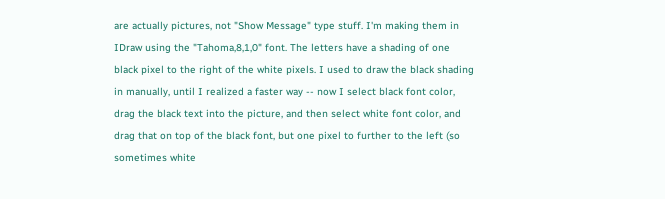are actually pictures, not "Show Message" type stuff. I'm making them in IDraw using the "Tahoma,8,1,0" font. The letters have a shading of one black pixel to the right of the white pixels. I used to draw the black shading in manually, until I realized a faster way -- now I select black font color, drag the black text into the picture, and then select white font color, and drag that on top of the black font, but one pixel to further to the left (so sometimes white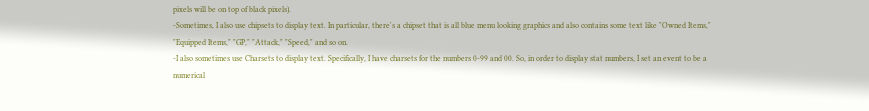pixels will be on top of black pixels).
-Sometimes, I also use chipsets to display text. In particular, there's a chipset that is all blue menu looking graphics and also contains some text like "Owned Items," "Equipped Items," "GP," "Attack," "Speed," and so on.
-I also sometimes use Charsets to display text. Specifically, I have charsets for the numbers 0-99 and 00. So, in order to display stat numbers, I set an event to be a numerical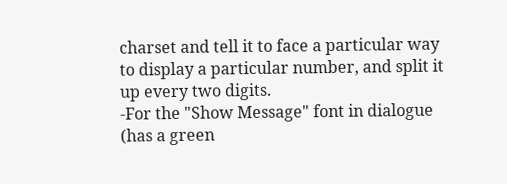charset and tell it to face a particular way to display a particular number, and split it up every two digits.
-For the "Show Message" font in dialogue (has a green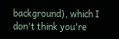background), which I don't think you're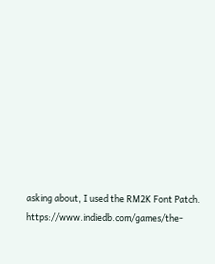asking about, I used the RM2K Font Patch. https://www.indiedb.com/games/the-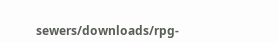sewers/downloads/rpg-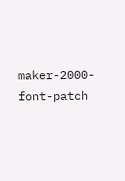maker-2000-font-patch